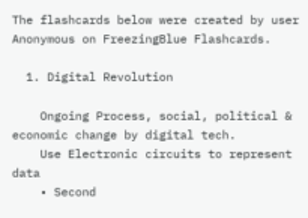The flashcards below were created by user Anonymous on FreezingBlue Flashcards.

  1. Digital Revolution

    Ongoing Process, social, political & economic change by digital tech.
    Use Electronic circuits to represent data
    • Second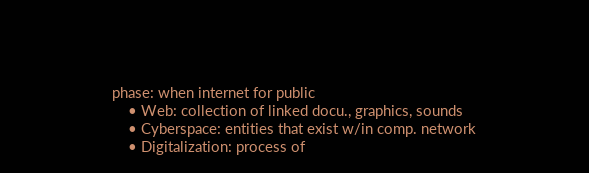phase: when internet for public
    • Web: collection of linked docu., graphics, sounds
    • Cyberspace: entities that exist w/in comp. network
    • Digitalization: process of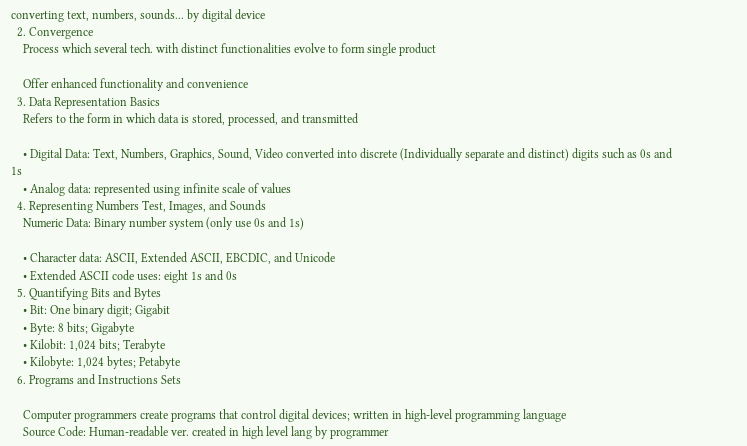converting text, numbers, sounds... by digital device
  2. Convergence
    Process which several tech. with distinct functionalities evolve to form single product

    Offer enhanced functionality and convenience
  3. Data Representation Basics
    Refers to the form in which data is stored, processed, and transmitted

    • Digital Data: Text, Numbers, Graphics, Sound, Video converted into discrete (Individually separate and distinct) digits such as 0s and 1s
    • Analog data: represented using infinite scale of values
  4. Representing Numbers Test, Images, and Sounds
    Numeric Data: Binary number system (only use 0s and 1s)

    • Character data: ASCII, Extended ASCII, EBCDIC, and Unicode
    • Extended ASCII code uses: eight 1s and 0s
  5. Quantifying Bits and Bytes
    • Bit: One binary digit; Gigabit
    • Byte: 8 bits; Gigabyte
    • Kilobit: 1,024 bits; Terabyte
    • Kilobyte: 1,024 bytes; Petabyte
  6. Programs and Instructions Sets

    Computer programmers create programs that control digital devices; written in high-level programming language
    Source Code: Human-readable ver. created in high level lang by programmer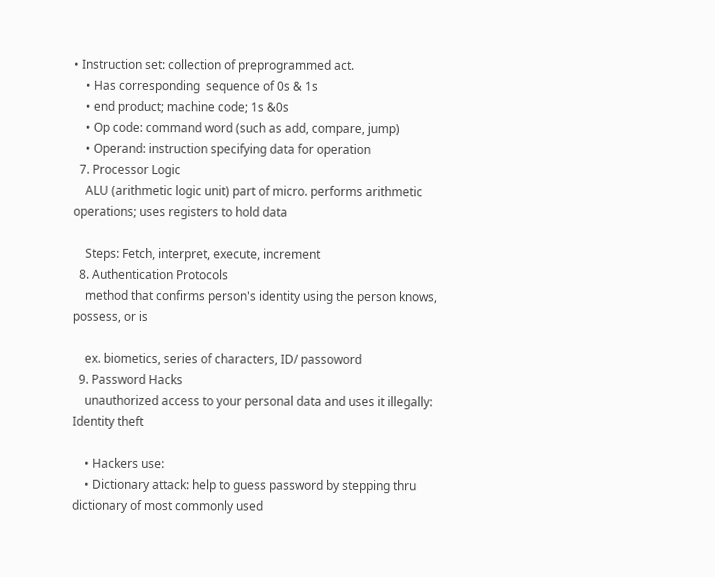• Instruction set: collection of preprogrammed act.
    • Has corresponding  sequence of 0s & 1s
    • end product; machine code; 1s &0s
    • Op code: command word (such as add, compare, jump)
    • Operand: instruction specifying data for operation
  7. Processor Logic
    ALU (arithmetic logic unit) part of micro. performs arithmetic operations; uses registers to hold data

    Steps: Fetch, interpret, execute, increment
  8. Authentication Protocols
    method that confirms person's identity using the person knows, possess, or is

    ex. biometics, series of characters, ID/ passoword
  9. Password Hacks
    unauthorized access to your personal data and uses it illegally: Identity theft

    • Hackers use:
    • Dictionary attack: help to guess password by stepping thru dictionary of most commonly used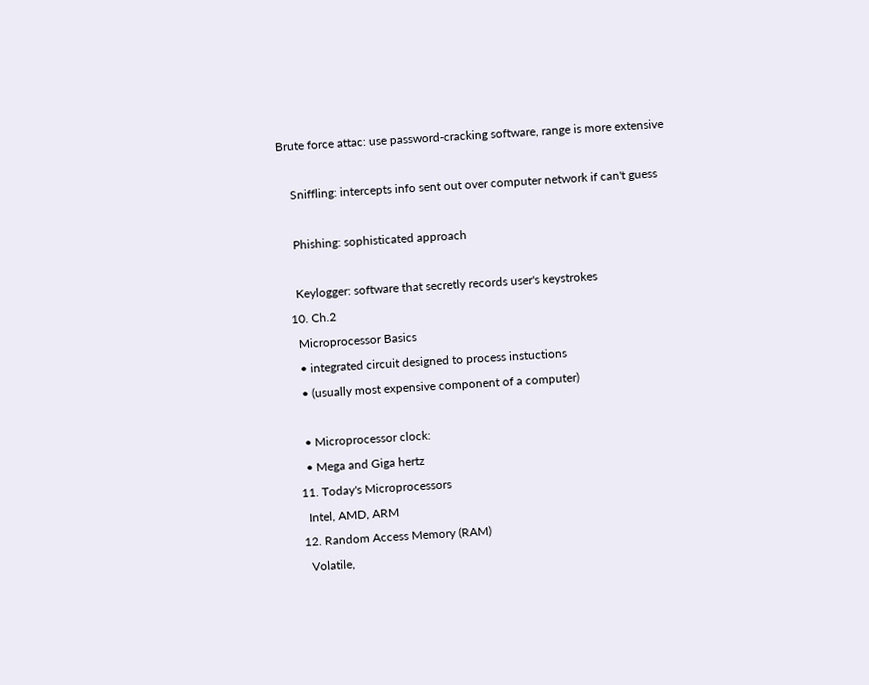Brute force attac: use password-cracking software, range is more extensive

    Sniffling: intercepts info sent out over computer network if can't guess

    Phishing: sophisticated approach

    Keylogger: software that secretly records user's keystrokes
  10. Ch.2
    Microprocessor Basics
    • integrated circuit designed to process instuctions
    • (usually most expensive component of a computer)

    • Microprocessor clock:
    • Mega and Giga hertz
  11. Today's Microprocessors
    Intel, AMD, ARM
  12. Random Access Memory (RAM)
    Volatile,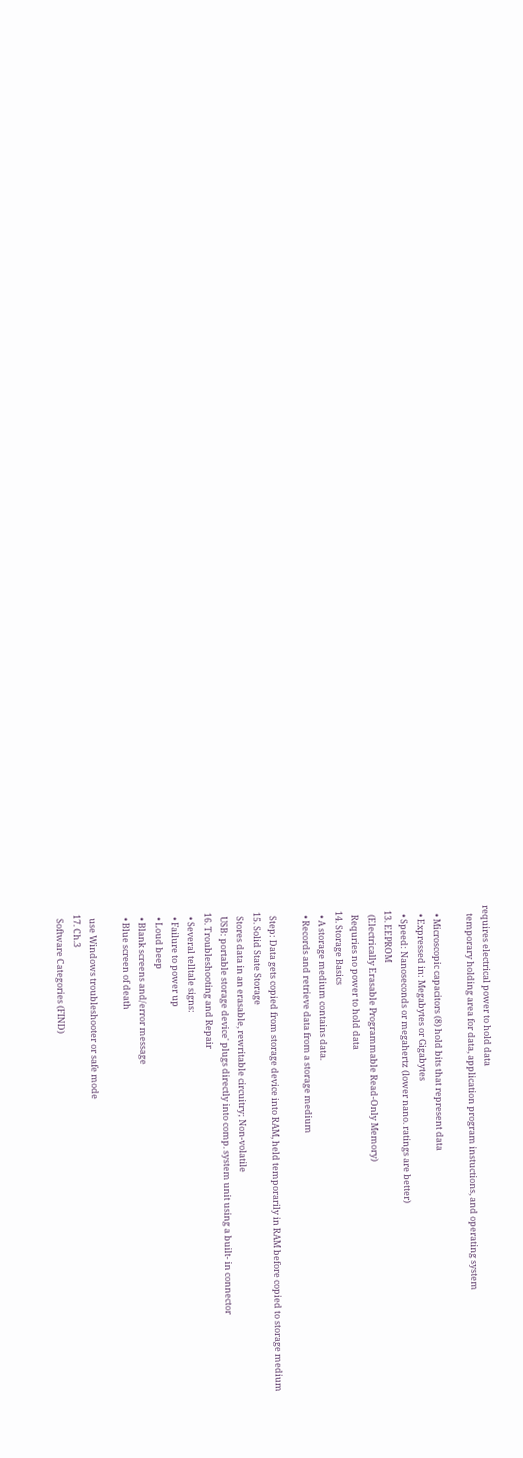requires electrical power to hold data
    temporary holding area for data, application program instuctions, and operating system

    • Microscopic capacitors (8) hold bits that represent data
    • Expressed in: Megabytes or Gigabytes
    • Speed: Nanoseconds or megahertz (lower nano. ratings are better)
  13. EEPROM
    (Electrically Erasable Programmable Read-Only Memory)
    Requries no power to hold data
  14. Storage Basics
    • A storage medium contains data.
    • Records and retrieve data from a storage medium

    Step: Data gets copied from storage device into RAM, held temporarily in RAM before copied to storage medium
  15. Solid State Storage
    Stores data in an erasable, rewritable circuitry; Non-volatile
    USB: portable storage device' plugs directly into comp. system unit using a built- in connector
  16. Troubleshooting and Repair
    • Several telltale signs:
    • Failure to power up
    • Loud beep
    • Blank screens and/error message
    • Blue screen of death

    use Windows troubleshooter or safe mode
  17. Ch.3
    Software Categories (FIND)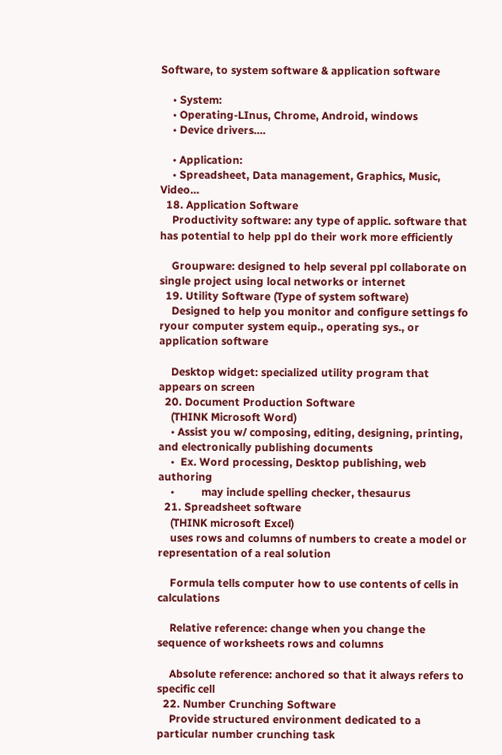Software, to system software & application software

    • System:
    • Operating-LInus, Chrome, Android, windows
    • Device drivers....

    • Application:
    • Spreadsheet, Data management, Graphics, Music, Video...
  18. Application Software
    Productivity software: any type of applic. software that has potential to help ppl do their work more efficiently

    Groupware: designed to help several ppl collaborate on single project using local networks or internet
  19. Utility Software (Type of system software)
    Designed to help you monitor and configure settings fo ryour computer system equip., operating sys., or application software

    Desktop widget: specialized utility program that appears on screen
  20. Document Production Software
    (THINK Microsoft Word)
    • Assist you w/ composing, editing, designing, printing, and electronically publishing documents
    •  Ex. Word processing, Desktop publishing, web authoring
    •         may include spelling checker, thesaurus
  21. Spreadsheet software
    (THINK microsoft Excel)
    uses rows and columns of numbers to create a model or representation of a real solution

    Formula tells computer how to use contents of cells in calculations

    Relative reference: change when you change the sequence of worksheets rows and columns

    Absolute reference: anchored so that it always refers to specific cell
  22. Number Crunching Software
    Provide structured environment dedicated to a particular number crunching task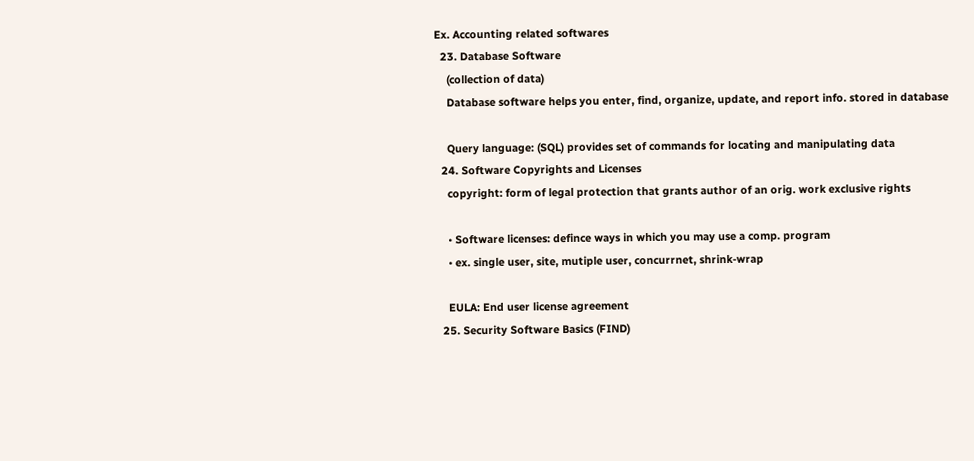Ex. Accounting related softwares
  23. Database Software
    (collection of data)
    Database software helps you enter, find, organize, update, and report info. stored in database

    Query language: (SQL) provides set of commands for locating and manipulating data
  24. Software Copyrights and Licenses
    copyright: form of legal protection that grants author of an orig. work exclusive rights

    • Software licenses: defince ways in which you may use a comp. program
    • ex. single user, site, mutiple user, concurrnet, shrink-wrap

    EULA: End user license agreement
  25. Security Software Basics (FIND)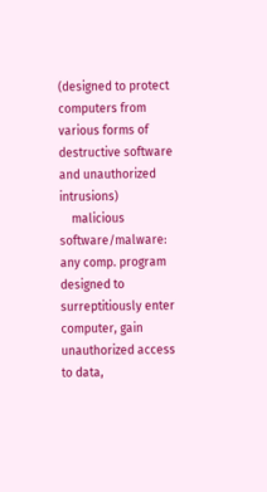(designed to protect computers from various forms of destructive software and unauthorized intrusions)
    malicious software/malware: any comp. program designed to surreptitiously enter computer, gain unauthorized access to data,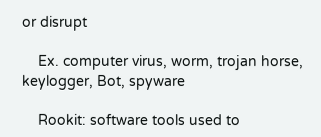or disrupt

    Ex. computer virus, worm, trojan horse, keylogger, Bot, spyware

    Rookit: software tools used to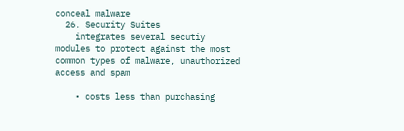conceal malware
  26. Security Suites
    integrates several secutiy modules to protect against the most common types of malware, unauthorized access and spam

    • costs less than purchasing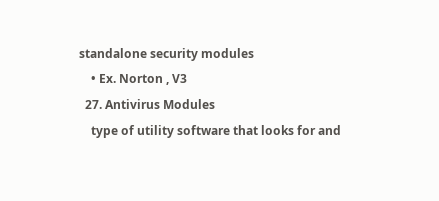standalone security modules
    • Ex. Norton , V3
  27. Antivirus Modules
    type of utility software that looks for and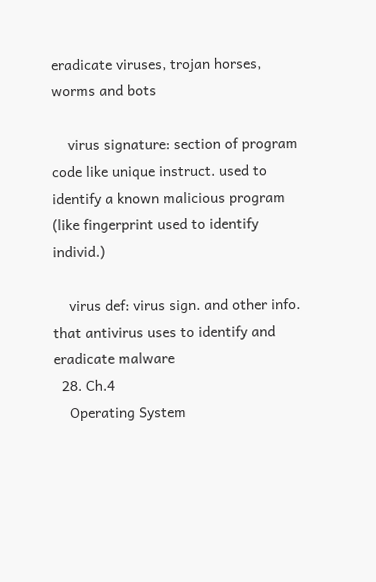eradicate viruses, trojan horses, worms and bots

    virus signature: section of program code like unique instruct. used to identify a known malicious program (like fingerprint used to identify individ.)

    virus def: virus sign. and other info. that antivirus uses to identify and eradicate malware
  28. Ch.4
    Operating System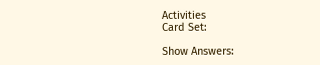Activities
Card Set:

Show Answers: